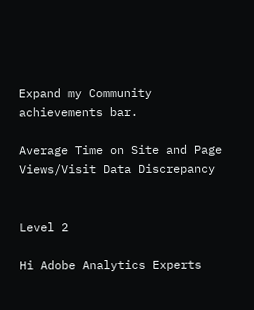Expand my Community achievements bar.

Average Time on Site and Page Views/Visit Data Discrepancy


Level 2

Hi Adobe Analytics Experts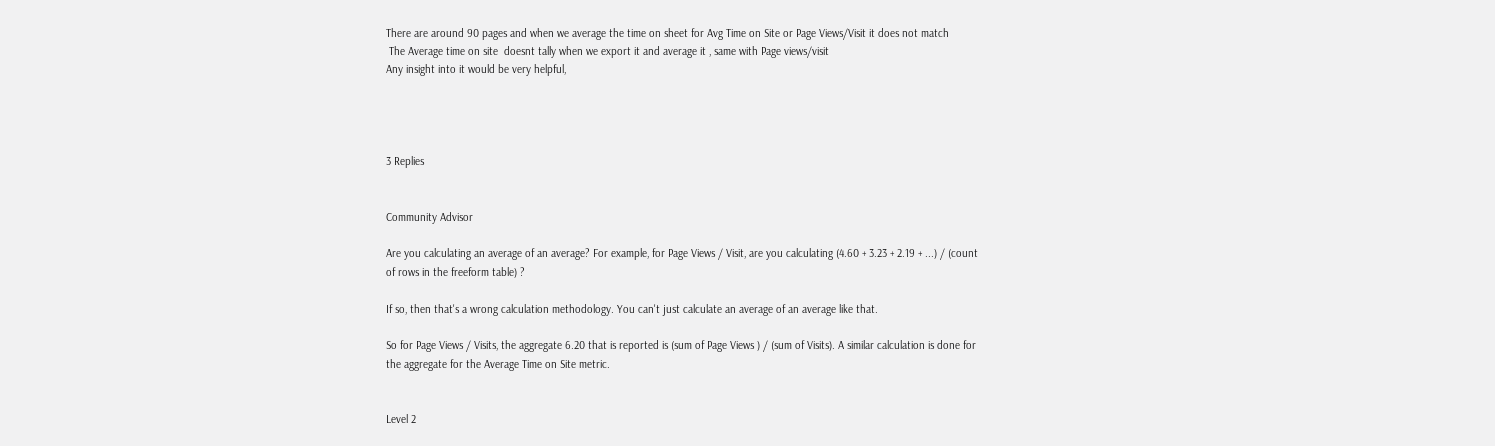There are around 90 pages and when we average the time on sheet for Avg Time on Site or Page Views/Visit it does not match
 The Average time on site  doesnt tally when we export it and average it , same with Page views/visit
Any insight into it would be very helpful,




3 Replies


Community Advisor

Are you calculating an average of an average? For example, for Page Views / Visit, are you calculating (4.60 + 3.23 + 2.19 + ...) / (count of rows in the freeform table) ?

If so, then that's a wrong calculation methodology. You can't just calculate an average of an average like that.

So for Page Views / Visits, the aggregate 6.20 that is reported is (sum of Page Views ) / (sum of Visits). A similar calculation is done for the aggregate for the Average Time on Site metric.


Level 2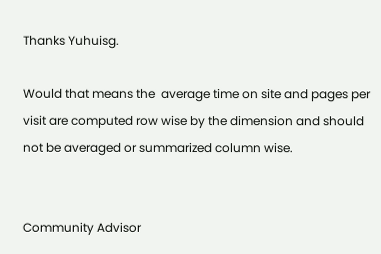Thanks Yuhuisg.

Would that means the  average time on site and pages per visit are computed row wise by the dimension and should not be averaged or summarized column wise.


Community Advisor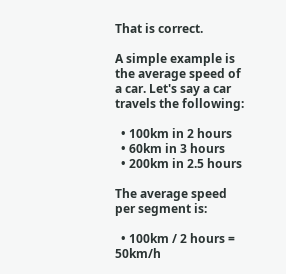That is correct.

A simple example is the average speed of a car. Let's say a car travels the following:

  • 100km in 2 hours
  • 60km in 3 hours
  • 200km in 2.5 hours

The average speed per segment is:

  • 100km / 2 hours = 50km/h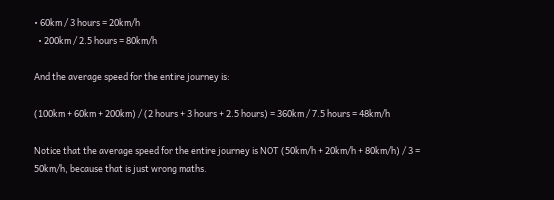• 60km / 3 hours = 20km/h
  • 200km / 2.5 hours = 80km/h

And the average speed for the entire journey is:

(100km + 60km + 200km) / (2 hours + 3 hours + 2.5 hours) = 360km / 7.5 hours = 48km/h

Notice that the average speed for the entire journey is NOT (50km/h + 20km/h + 80km/h) / 3 = 50km/h, because that is just wrong maths.